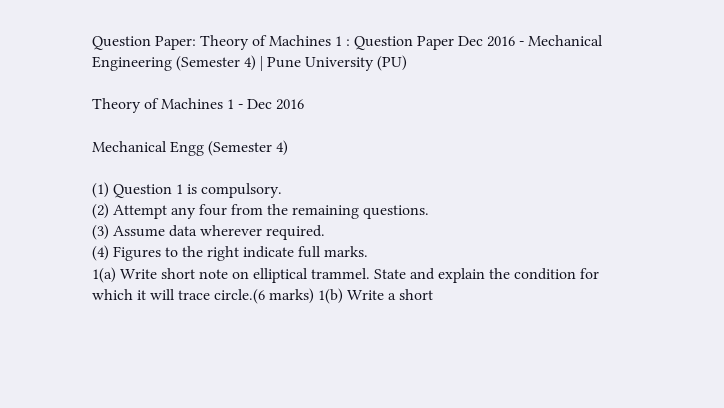Question Paper: Theory of Machines 1 : Question Paper Dec 2016 - Mechanical Engineering (Semester 4) | Pune University (PU)

Theory of Machines 1 - Dec 2016

Mechanical Engg (Semester 4)

(1) Question 1 is compulsory.
(2) Attempt any four from the remaining questions.
(3) Assume data wherever required.
(4) Figures to the right indicate full marks.
1(a) Write short note on elliptical trammel. State and explain the condition for which it will trace circle.(6 marks) 1(b) Write a short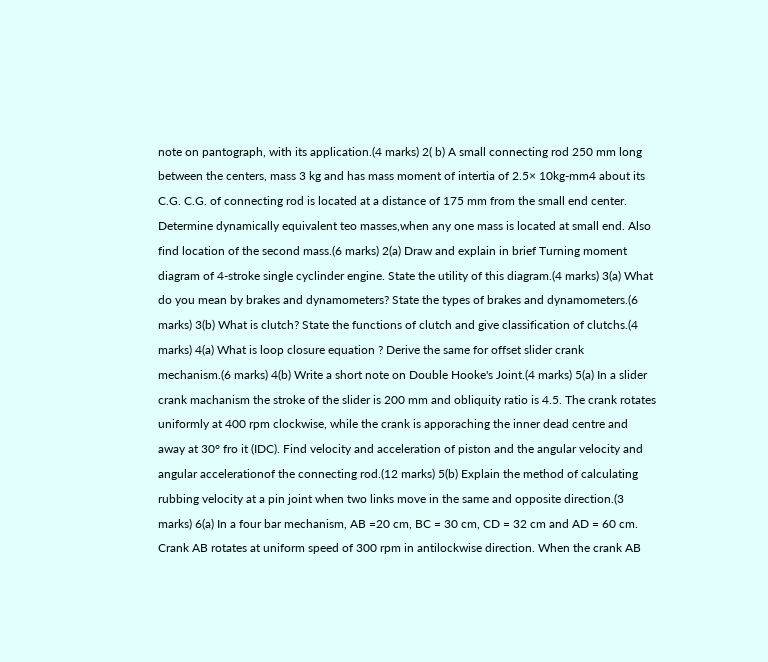note on pantograph, with its application.(4 marks) 2( b) A small connecting rod 250 mm long between the centers, mass 3 kg and has mass moment of intertia of 2.5× 10kg-mm4 about its C.G. C.G. of connecting rod is located at a distance of 175 mm from the small end center. Determine dynamically equivalent teo masses,when any one mass is located at small end. Also find location of the second mass.(6 marks) 2(a) Draw and explain in brief Turning moment diagram of 4-stroke single cyclinder engine. State the utility of this diagram.(4 marks) 3(a) What do you mean by brakes and dynamometers? State the types of brakes and dynamometers.(6 marks) 3(b) What is clutch? State the functions of clutch and give classification of clutchs.(4 marks) 4(a) What is loop closure equation ? Derive the same for offset slider crank mechanism.(6 marks) 4(b) Write a short note on Double Hooke's Joint.(4 marks) 5(a) In a slider crank machanism the stroke of the slider is 200 mm and obliquity ratio is 4.5. The crank rotates uniformly at 400 rpm clockwise, while the crank is apporaching the inner dead centre and away at 30° fro it (IDC). Find velocity and acceleration of piston and the angular velocity and angular accelerationof the connecting rod.(12 marks) 5(b) Explain the method of calculating rubbing velocity at a pin joint when two links move in the same and opposite direction.(3 marks) 6(a) In a four bar mechanism, AB =20 cm, BC = 30 cm, CD = 32 cm and AD = 60 cm. Crank AB rotates at uniform speed of 300 rpm in antilockwise direction. When the crank AB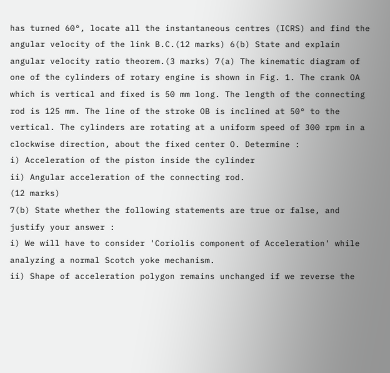has turned 60°, locate all the instantaneous centres (ICRS) and find the angular velocity of the link B.C.(12 marks) 6(b) State and explain angular velocity ratio theorem.(3 marks) 7(a) The kinematic diagram of one of the cylinders of rotary engine is shown in Fig. 1. The crank OA which is vertical and fixed is 50 mm long. The length of the connecting rod is 125 mm. The line of the stroke OB is inclined at 50° to the vertical. The cylinders are rotating at a uniform speed of 300 rpm in a clockwise direction, about the fixed center O. Determine :
i) Acceleration of the piston inside the cylinder
ii) Angular acceleration of the connecting rod.
(12 marks)
7(b) State whether the following statements are true or false, and justify your answer :
i) We will have to consider 'Coriolis component of Acceleration' while analyzing a normal Scotch yoke mechanism.
ii) Shape of acceleration polygon remains unchanged if we reverse the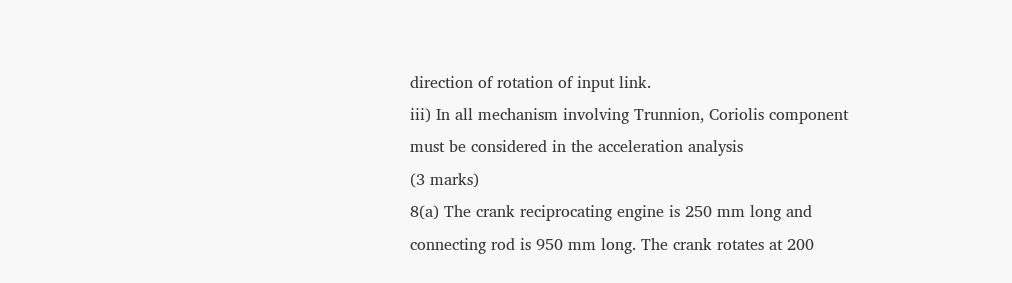direction of rotation of input link.
iii) In all mechanism involving Trunnion, Coriolis component must be considered in the acceleration analysis
(3 marks)
8(a) The crank reciprocating engine is 250 mm long and connecting rod is 950 mm long. The crank rotates at 200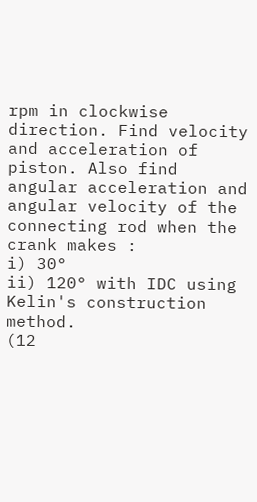rpm in clockwise direction. Find velocity and acceleration of piston. Also find angular acceleration and angular velocity of the connecting rod when the crank makes :
i) 30°
ii) 120° with IDC using Kelin's construction method.
(12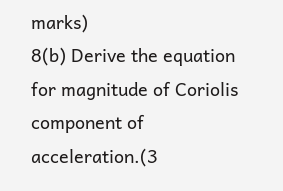marks)
8(b) Derive the equation for magnitude of Coriolis component of acceleration.(3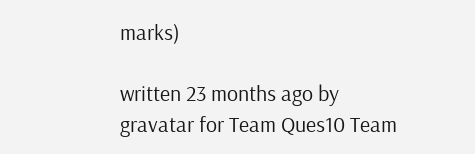marks)

written 23 months ago by gravatar for Team Ques10 Team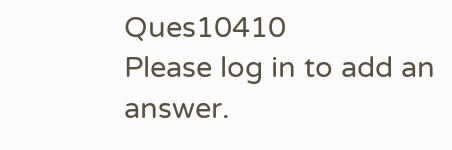Ques10410
Please log in to add an answer.